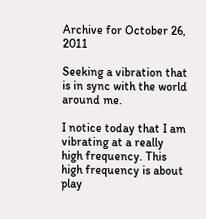Archive for October 26, 2011

Seeking a vibration that is in sync with the world around me.

I notice today that I am vibrating at a really high frequency. This high frequency is about play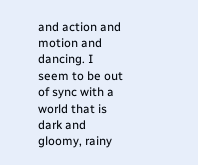and action and motion and dancing. I seem to be out of sync with a world that is dark and gloomy, rainy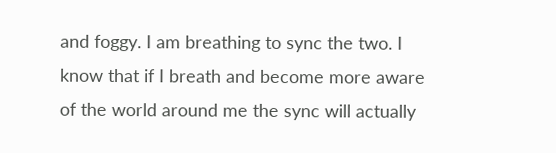and foggy. I am breathing to sync the two. I know that if I breath and become more aware of the world around me the sync will actually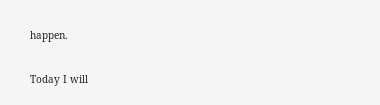happen.

Today I will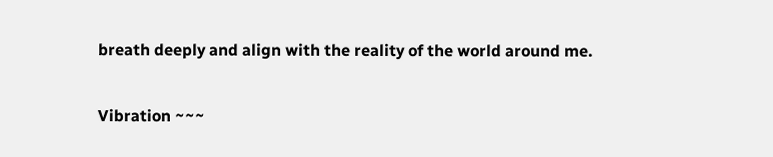breath deeply and align with the reality of the world around me.

Vibration ~~~